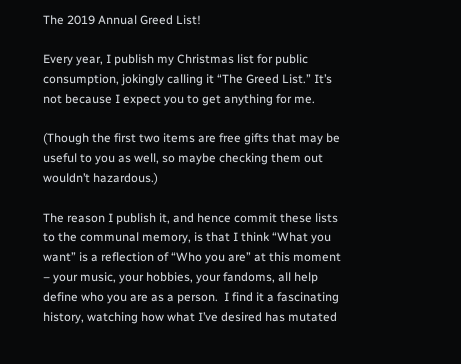The 2019 Annual Greed List!

Every year, I publish my Christmas list for public consumption, jokingly calling it “The Greed List.” It’s not because I expect you to get anything for me.

(Though the first two items are free gifts that may be useful to you as well, so maybe checking them out wouldn’t hazardous.)

The reason I publish it, and hence commit these lists to the communal memory, is that I think “What you want” is a reflection of “Who you are” at this moment – your music, your hobbies, your fandoms, all help define who you are as a person.  I find it a fascinating history, watching how what I’ve desired has mutated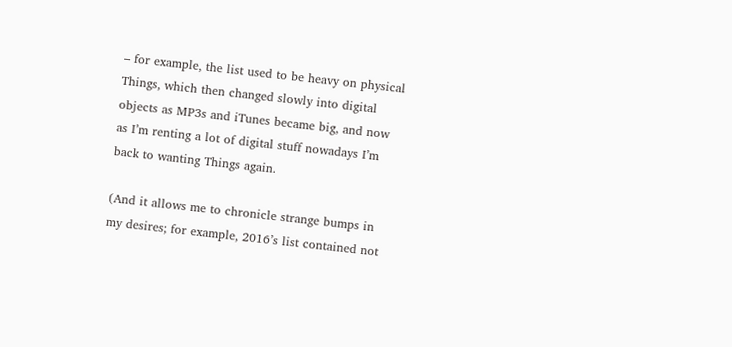– for example, the list used to be heavy on physical Things, which then changed slowly into digital objects as MP3s and iTunes became big, and now as I’m renting a lot of digital stuff nowadays I’m back to wanting Things again.

(And it allows me to chronicle strange bumps in my desires; for example, 2016’s list contained not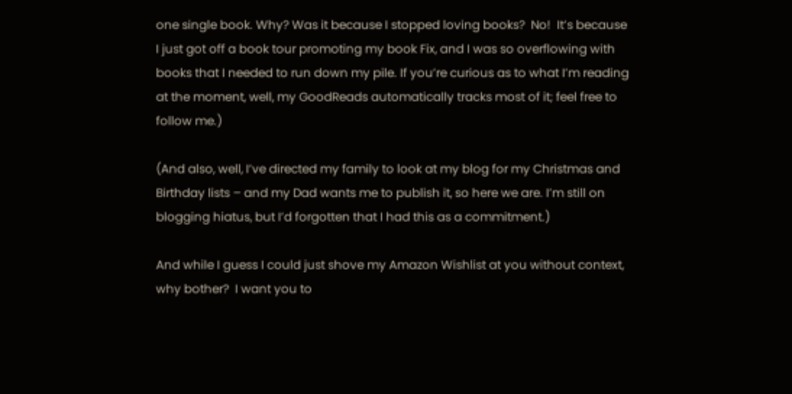one single book. Why? Was it because I stopped loving books?  No!  It’s because I just got off a book tour promoting my book Fix, and I was so overflowing with books that I needed to run down my pile. If you’re curious as to what I’m reading at the moment, well, my GoodReads automatically tracks most of it; feel free to follow me.)

(And also, well, I’ve directed my family to look at my blog for my Christmas and Birthday lists – and my Dad wants me to publish it, so here we are. I’m still on blogging hiatus, but I’d forgotten that I had this as a commitment.)

And while I guess I could just shove my Amazon Wishlist at you without context, why bother?  I want you to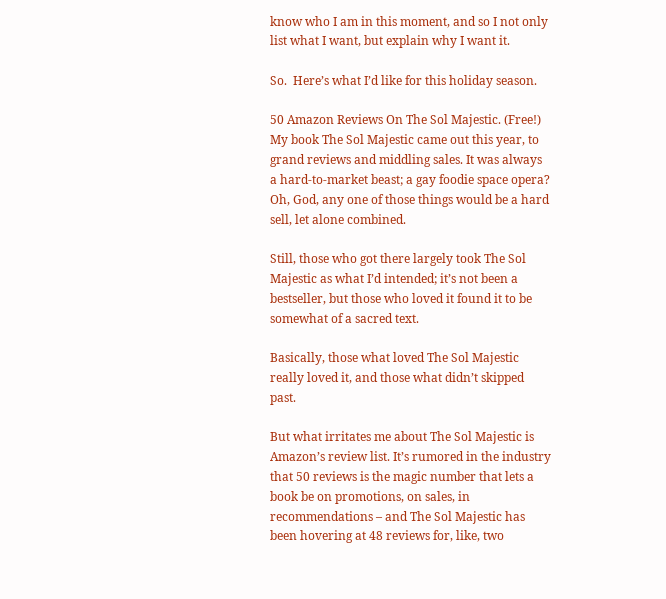know who I am in this moment, and so I not only list what I want, but explain why I want it.

So.  Here’s what I’d like for this holiday season.

50 Amazon Reviews On The Sol Majestic. (Free!)
My book The Sol Majestic came out this year, to grand reviews and middling sales. It was always a hard-to-market beast; a gay foodie space opera? Oh, God, any one of those things would be a hard sell, let alone combined.

Still, those who got there largely took The Sol Majestic as what I’d intended; it’s not been a bestseller, but those who loved it found it to be somewhat of a sacred text.

Basically, those what loved The Sol Majestic really loved it, and those what didn’t skipped past.

But what irritates me about The Sol Majestic is Amazon’s review list. It’s rumored in the industry that 50 reviews is the magic number that lets a book be on promotions, on sales, in recommendations – and The Sol Majestic has been hovering at 48 reviews for, like, two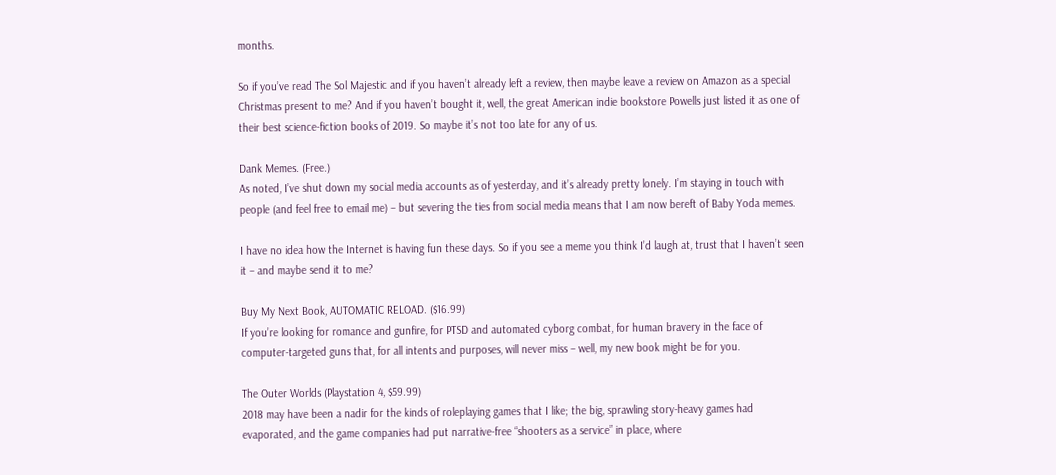months.

So if you’ve read The Sol Majestic and if you haven’t already left a review, then maybe leave a review on Amazon as a special Christmas present to me? And if you haven’t bought it, well, the great American indie bookstore Powells just listed it as one of their best science-fiction books of 2019. So maybe it’s not too late for any of us.

Dank Memes. (Free.)
As noted, I’ve shut down my social media accounts as of yesterday, and it’s already pretty lonely. I’m staying in touch with people (and feel free to email me) – but severing the ties from social media means that I am now bereft of Baby Yoda memes.

I have no idea how the Internet is having fun these days. So if you see a meme you think I’d laugh at, trust that I haven’t seen it – and maybe send it to me?

Buy My Next Book, AUTOMATIC RELOAD. ($16.99)
If you’re looking for romance and gunfire, for PTSD and automated cyborg combat, for human bravery in the face of computer-targeted guns that, for all intents and purposes, will never miss – well, my new book might be for you.

The Outer Worlds (Playstation 4, $59.99)
2018 may have been a nadir for the kinds of roleplaying games that I like; the big, sprawling story-heavy games had evaporated, and the game companies had put narrative-free “shooters as a service” in place, where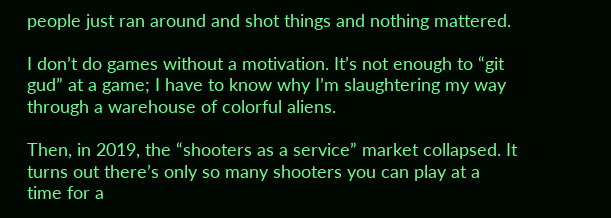people just ran around and shot things and nothing mattered.

I don’t do games without a motivation. It’s not enough to “git gud” at a game; I have to know why I’m slaughtering my way through a warehouse of colorful aliens.

Then, in 2019, the “shooters as a service” market collapsed. It turns out there’s only so many shooters you can play at a time for a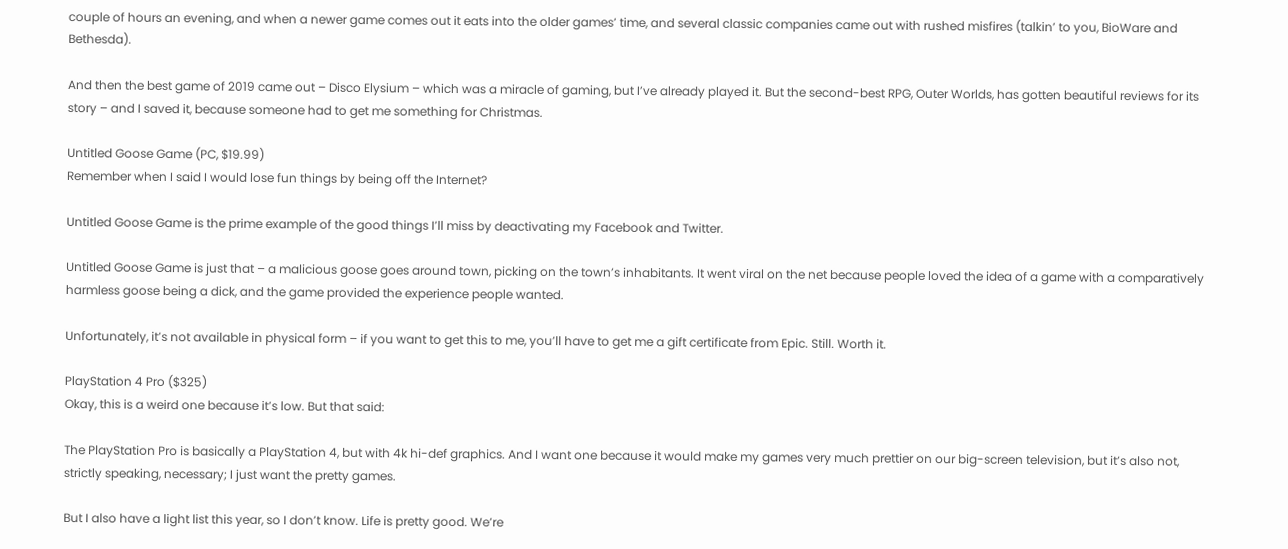couple of hours an evening, and when a newer game comes out it eats into the older games’ time, and several classic companies came out with rushed misfires (talkin’ to you, BioWare and Bethesda).

And then the best game of 2019 came out – Disco Elysium – which was a miracle of gaming, but I’ve already played it. But the second-best RPG, Outer Worlds, has gotten beautiful reviews for its story – and I saved it, because someone had to get me something for Christmas.

Untitled Goose Game (PC, $19.99)
Remember when I said I would lose fun things by being off the Internet?

Untitled Goose Game is the prime example of the good things I’ll miss by deactivating my Facebook and Twitter.

Untitled Goose Game is just that – a malicious goose goes around town, picking on the town’s inhabitants. It went viral on the net because people loved the idea of a game with a comparatively harmless goose being a dick, and the game provided the experience people wanted.

Unfortunately, it’s not available in physical form – if you want to get this to me, you’ll have to get me a gift certificate from Epic. Still. Worth it.

PlayStation 4 Pro ($325)
Okay, this is a weird one because it’s low. But that said:

The PlayStation Pro is basically a PlayStation 4, but with 4k hi-def graphics. And I want one because it would make my games very much prettier on our big-screen television, but it’s also not, strictly speaking, necessary; I just want the pretty games.

But I also have a light list this year, so I don’t know. Life is pretty good. We’re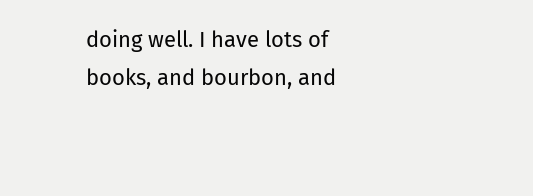doing well. I have lots of books, and bourbon, and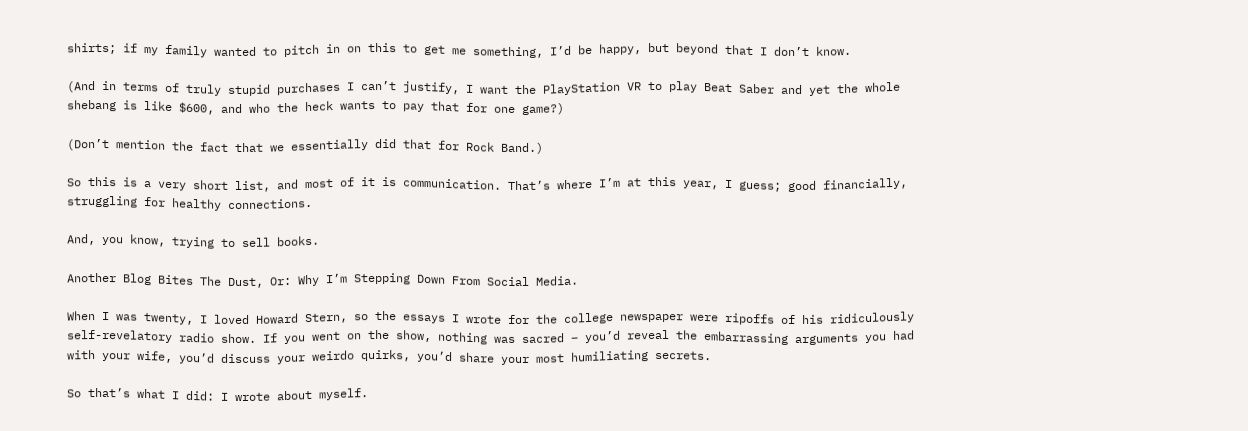shirts; if my family wanted to pitch in on this to get me something, I’d be happy, but beyond that I don’t know.

(And in terms of truly stupid purchases I can’t justify, I want the PlayStation VR to play Beat Saber and yet the whole shebang is like $600, and who the heck wants to pay that for one game?)

(Don’t mention the fact that we essentially did that for Rock Band.)

So this is a very short list, and most of it is communication. That’s where I’m at this year, I guess; good financially, struggling for healthy connections.

And, you know, trying to sell books.

Another Blog Bites The Dust, Or: Why I’m Stepping Down From Social Media.

When I was twenty, I loved Howard Stern, so the essays I wrote for the college newspaper were ripoffs of his ridiculously self-revelatory radio show. If you went on the show, nothing was sacred – you’d reveal the embarrassing arguments you had with your wife, you’d discuss your weirdo quirks, you’d share your most humiliating secrets.

So that’s what I did: I wrote about myself.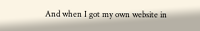And when I got my own website in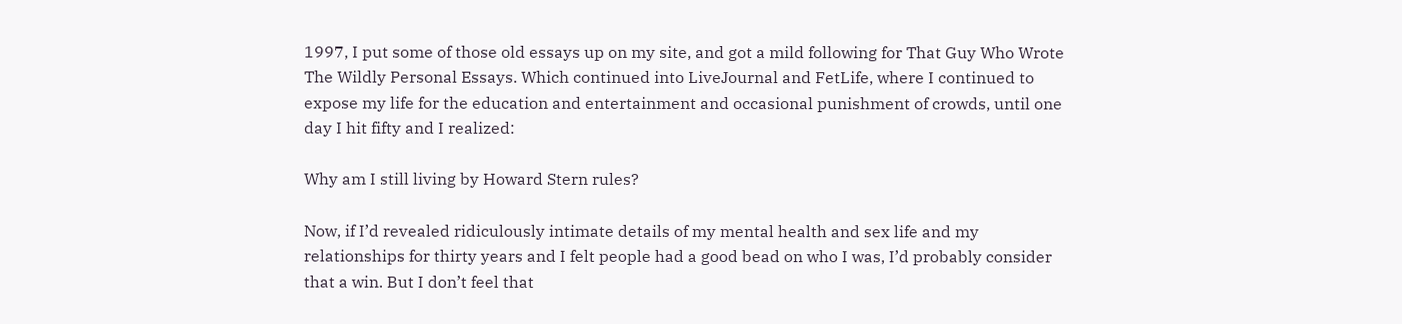1997, I put some of those old essays up on my site, and got a mild following for That Guy Who Wrote The Wildly Personal Essays. Which continued into LiveJournal and FetLife, where I continued to expose my life for the education and entertainment and occasional punishment of crowds, until one day I hit fifty and I realized:

Why am I still living by Howard Stern rules?

Now, if I’d revealed ridiculously intimate details of my mental health and sex life and my relationships for thirty years and I felt people had a good bead on who I was, I’d probably consider that a win. But I don’t feel that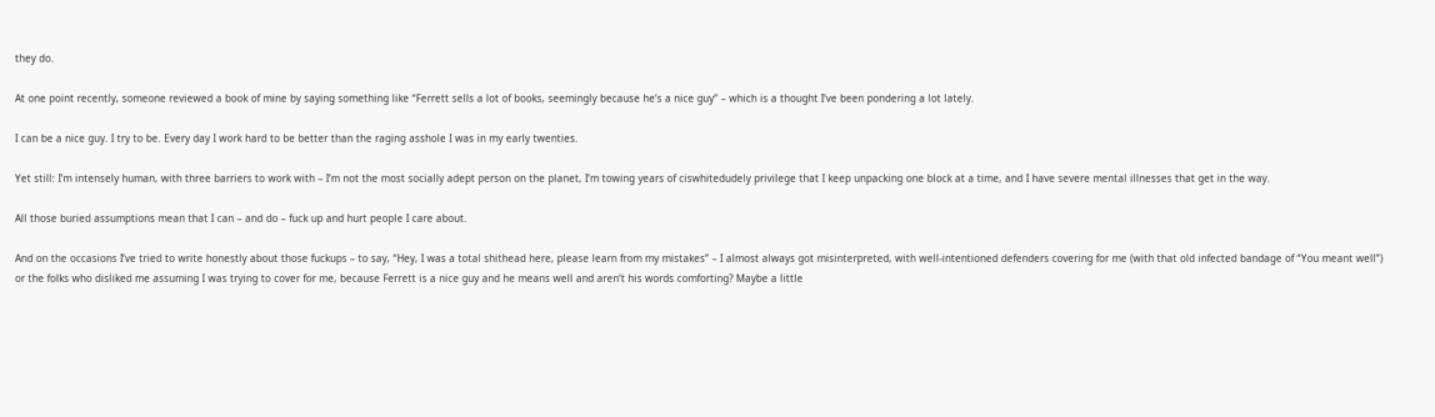they do.

At one point recently, someone reviewed a book of mine by saying something like “Ferrett sells a lot of books, seemingly because he’s a nice guy” – which is a thought I’ve been pondering a lot lately.

I can be a nice guy. I try to be. Every day I work hard to be better than the raging asshole I was in my early twenties.

Yet still: I’m intensely human, with three barriers to work with – I’m not the most socially adept person on the planet, I’m towing years of ciswhitedudely privilege that I keep unpacking one block at a time, and I have severe mental illnesses that get in the way.

All those buried assumptions mean that I can – and do – fuck up and hurt people I care about.

And on the occasions I’ve tried to write honestly about those fuckups – to say, “Hey, I was a total shithead here, please learn from my mistakes” – I almost always got misinterpreted, with well-intentioned defenders covering for me (with that old infected bandage of “You meant well”) or the folks who disliked me assuming I was trying to cover for me, because Ferrett is a nice guy and he means well and aren’t his words comforting? Maybe a little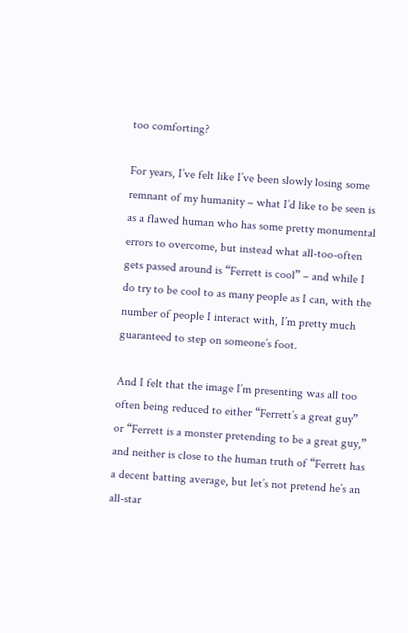too comforting?

For years, I’ve felt like I’ve been slowly losing some remnant of my humanity – what I’d like to be seen is as a flawed human who has some pretty monumental errors to overcome, but instead what all-too-often gets passed around is “Ferrett is cool” – and while I do try to be cool to as many people as I can, with the number of people I interact with, I’m pretty much guaranteed to step on someone’s foot.

And I felt that the image I’m presenting was all too often being reduced to either “Ferrett’s a great guy” or “Ferrett is a monster pretending to be a great guy,” and neither is close to the human truth of “Ferrett has a decent batting average, but let’s not pretend he’s an all-star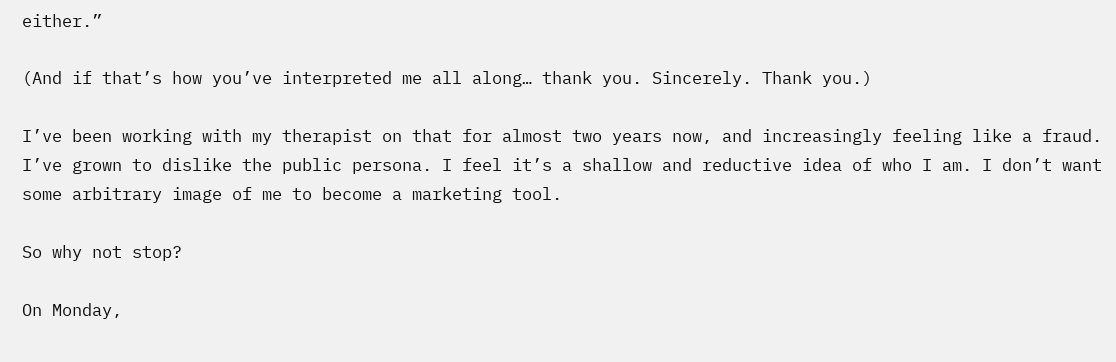either.”

(And if that’s how you’ve interpreted me all along… thank you. Sincerely. Thank you.)

I’ve been working with my therapist on that for almost two years now, and increasingly feeling like a fraud. I’ve grown to dislike the public persona. I feel it’s a shallow and reductive idea of who I am. I don’t want some arbitrary image of me to become a marketing tool.

So why not stop?

On Monday,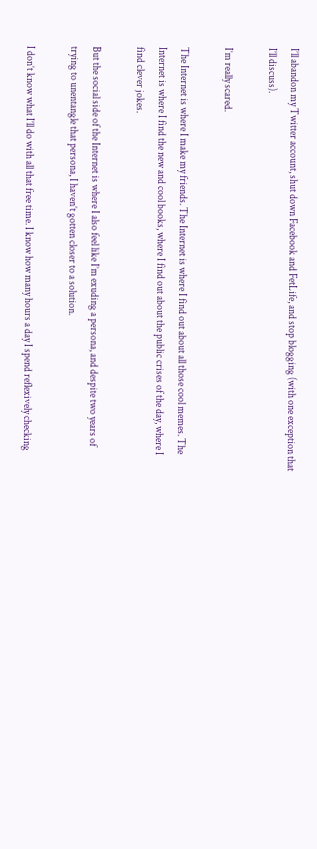I’ll abandon my Twitter account, shut down Facebook and FetLife, and stop blogging (with one exception that I’ll discuss).

I’m really scared.

The Internet is where I make my friends. The Internet is where I find out about all those cool memes. The Internet is where I find the new and cool books, where I find out about the public crises of the day, where I find clever jokes.

But the social side of the Internet is where I also feel like I’m exuding a persona, and despite two years of trying to unentangle that persona, I haven’t gotten closer to a solution.

I don’t know what I’ll do with all that free time. I know how many hours a day I spend reflexively checking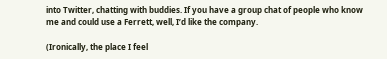into Twitter, chatting with buddies. If you have a group chat of people who know me and could use a Ferrett, well, I’d like the company.

(Ironically, the place I feel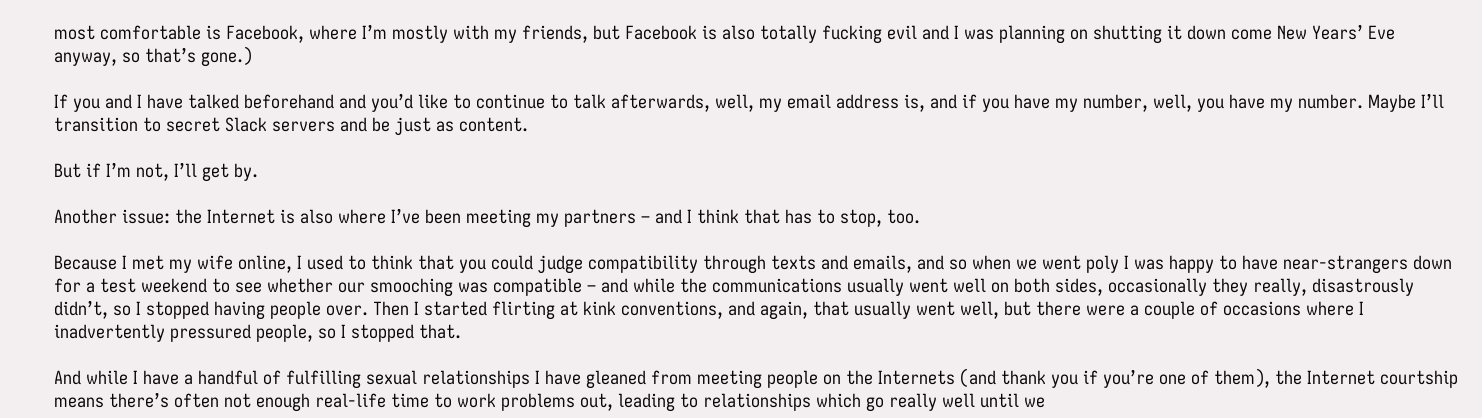most comfortable is Facebook, where I’m mostly with my friends, but Facebook is also totally fucking evil and I was planning on shutting it down come New Years’ Eve anyway, so that’s gone.)

If you and I have talked beforehand and you’d like to continue to talk afterwards, well, my email address is, and if you have my number, well, you have my number. Maybe I’ll transition to secret Slack servers and be just as content.

But if I’m not, I’ll get by.

Another issue: the Internet is also where I’ve been meeting my partners – and I think that has to stop, too.

Because I met my wife online, I used to think that you could judge compatibility through texts and emails, and so when we went poly I was happy to have near-strangers down for a test weekend to see whether our smooching was compatible – and while the communications usually went well on both sides, occasionally they really, disastrously didn’t, so I stopped having people over. Then I started flirting at kink conventions, and again, that usually went well, but there were a couple of occasions where I inadvertently pressured people, so I stopped that.

And while I have a handful of fulfilling sexual relationships I have gleaned from meeting people on the Internets (and thank you if you’re one of them), the Internet courtship means there’s often not enough real-life time to work problems out, leading to relationships which go really well until we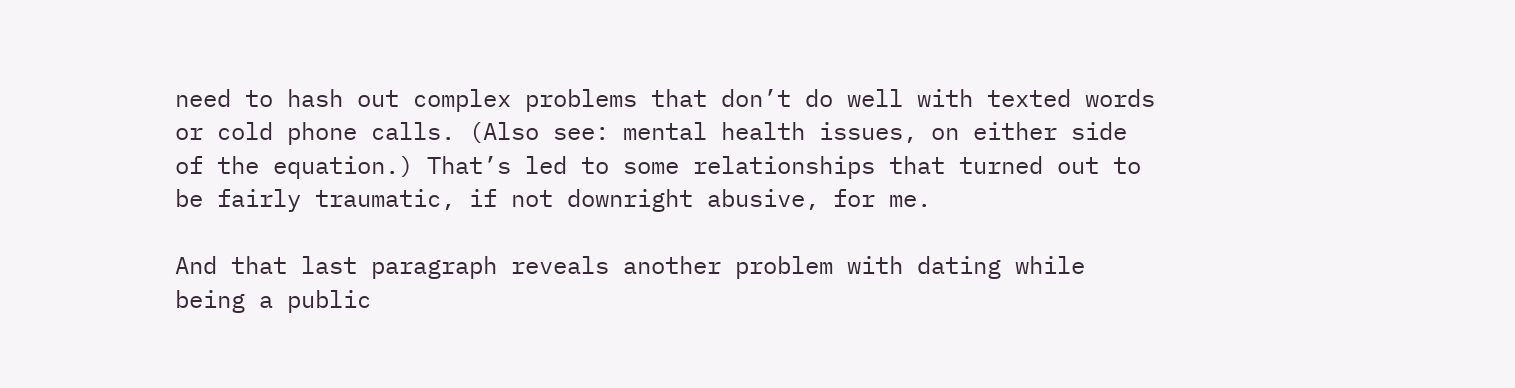need to hash out complex problems that don’t do well with texted words or cold phone calls. (Also see: mental health issues, on either side of the equation.) That’s led to some relationships that turned out to be fairly traumatic, if not downright abusive, for me.

And that last paragraph reveals another problem with dating while being a public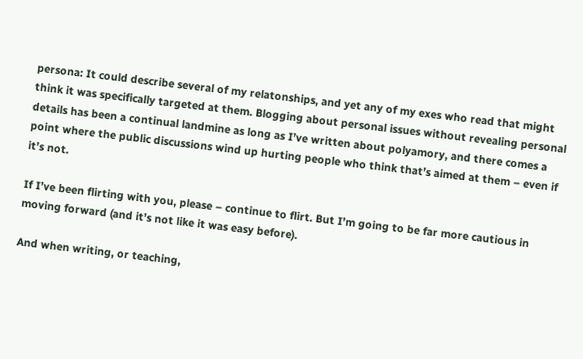persona: It could describe several of my relatonships, and yet any of my exes who read that might think it was specifically targeted at them. Blogging about personal issues without revealing personal details has been a continual landmine as long as I’ve written about polyamory, and there comes a point where the public discussions wind up hurting people who think that’s aimed at them – even if it’s not.

If I’ve been flirting with you, please – continue to flirt. But I’m going to be far more cautious in moving forward (and it’s not like it was easy before).

And when writing, or teaching,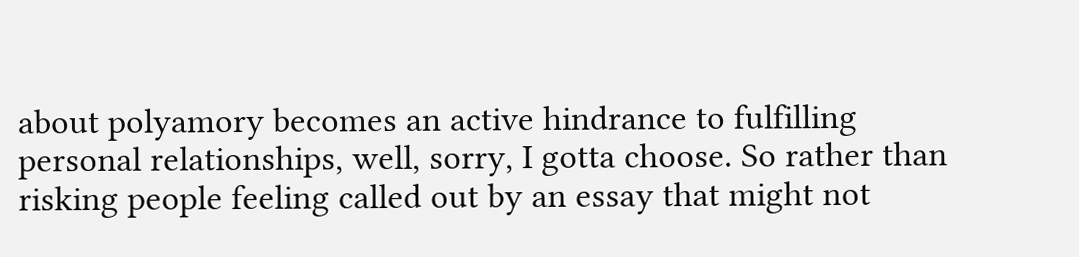about polyamory becomes an active hindrance to fulfilling personal relationships, well, sorry, I gotta choose. So rather than risking people feeling called out by an essay that might not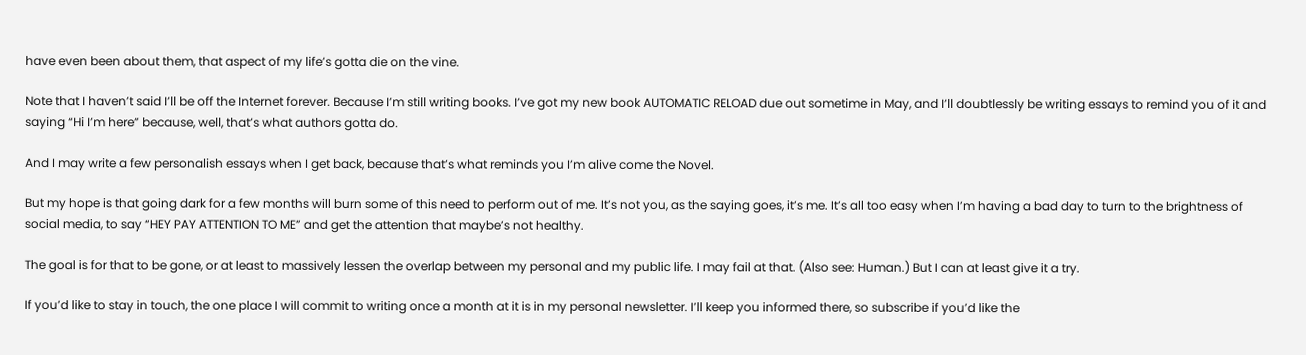have even been about them, that aspect of my life’s gotta die on the vine.

Note that I haven’t said I’ll be off the Internet forever. Because I’m still writing books. I’ve got my new book AUTOMATIC RELOAD due out sometime in May, and I’ll doubtlessly be writing essays to remind you of it and saying “Hi I’m here” because, well, that’s what authors gotta do.

And I may write a few personalish essays when I get back, because that’s what reminds you I’m alive come the Novel.

But my hope is that going dark for a few months will burn some of this need to perform out of me. It’s not you, as the saying goes, it’s me. It’s all too easy when I’m having a bad day to turn to the brightness of social media, to say “HEY PAY ATTENTION TO ME” and get the attention that maybe’s not healthy.

The goal is for that to be gone, or at least to massively lessen the overlap between my personal and my public life. I may fail at that. (Also see: Human.) But I can at least give it a try.

If you’d like to stay in touch, the one place I will commit to writing once a month at it is in my personal newsletter. I’ll keep you informed there, so subscribe if you’d like the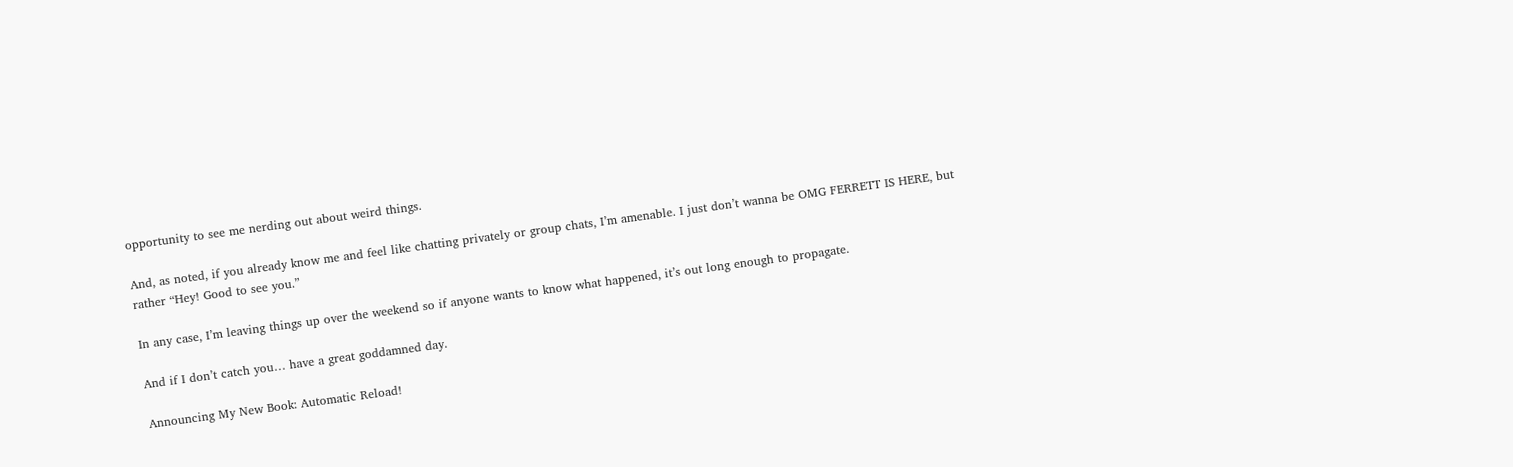opportunity to see me nerding out about weird things.

And, as noted, if you already know me and feel like chatting privately or group chats, I’m amenable. I just don’t wanna be OMG FERRETT IS HERE, but rather “Hey! Good to see you.”

In any case, I’m leaving things up over the weekend so if anyone wants to know what happened, it’s out long enough to propagate.

And if I don’t catch you… have a great goddamned day.

Announcing My New Book: Automatic Reload!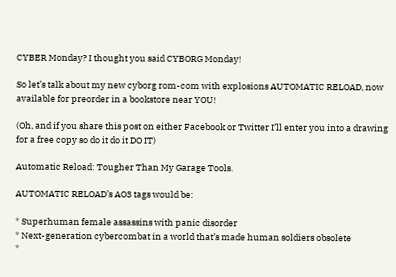CYBER Monday? I thought you said CYBORG Monday!

So let’s talk about my new cyborg rom-com with explosions AUTOMATIC RELOAD, now available for preorder in a bookstore near YOU!

(Oh, and if you share this post on either Facebook or Twitter I’ll enter you into a drawing for a free copy so do it do it DO IT)

Automatic Reload: Tougher Than My Garage Tools.

AUTOMATIC RELOAD’s AO3 tags would be:

* Superhuman female assassins with panic disorder
* Next-generation cybercombat in a world that’s made human soldiers obsolete
*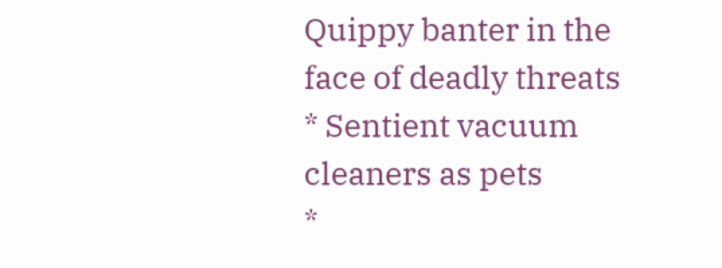Quippy banter in the face of deadly threats
* Sentient vacuum cleaners as pets
*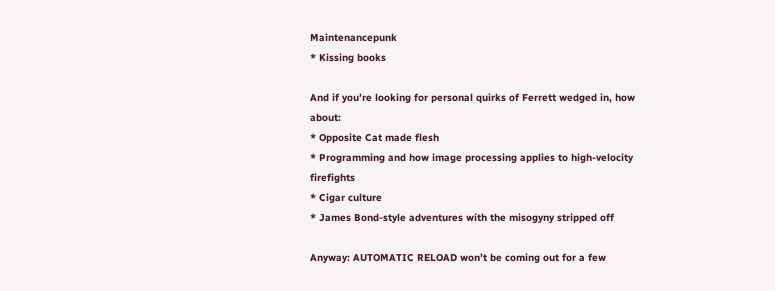Maintenancepunk
* Kissing books

And if you’re looking for personal quirks of Ferrett wedged in, how about:
* Opposite Cat made flesh
* Programming and how image processing applies to high-velocity firefights
* Cigar culture
* James Bond-style adventures with the misogyny stripped off

Anyway: AUTOMATIC RELOAD won’t be coming out for a few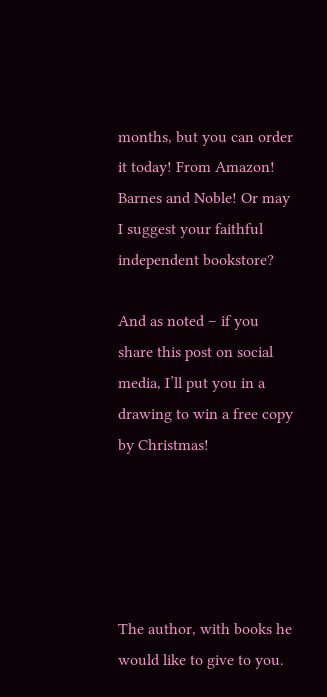months, but you can order it today! From Amazon! Barnes and Noble! Or may I suggest your faithful independent bookstore?

And as noted – if you share this post on social media, I’ll put you in a drawing to win a free copy by Christmas!





The author, with books he would like to give to you.